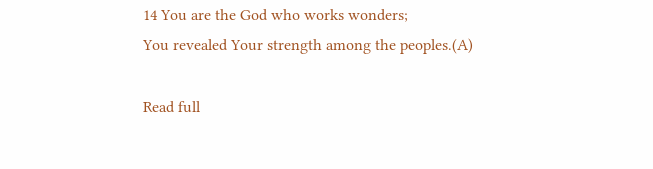14 You are the God who works wonders;
You revealed Your strength among the peoples.(A)

Read full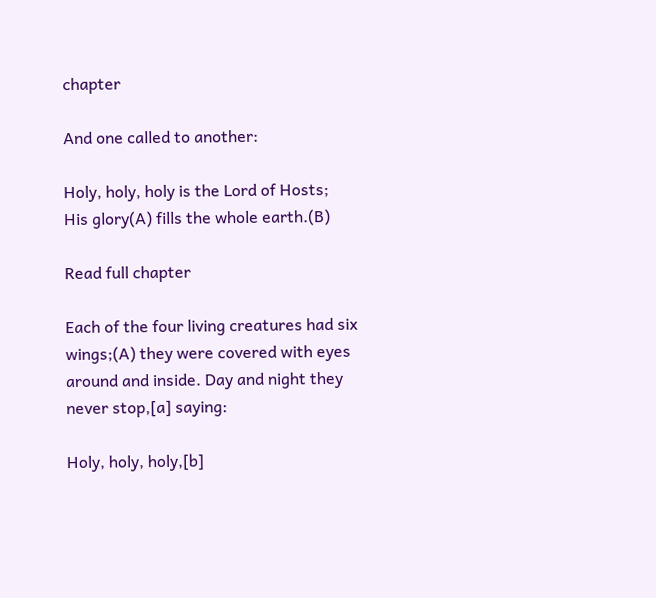chapter

And one called to another:

Holy, holy, holy is the Lord of Hosts;
His glory(A) fills the whole earth.(B)

Read full chapter

Each of the four living creatures had six wings;(A) they were covered with eyes around and inside. Day and night they never stop,[a] saying:

Holy, holy, holy,[b]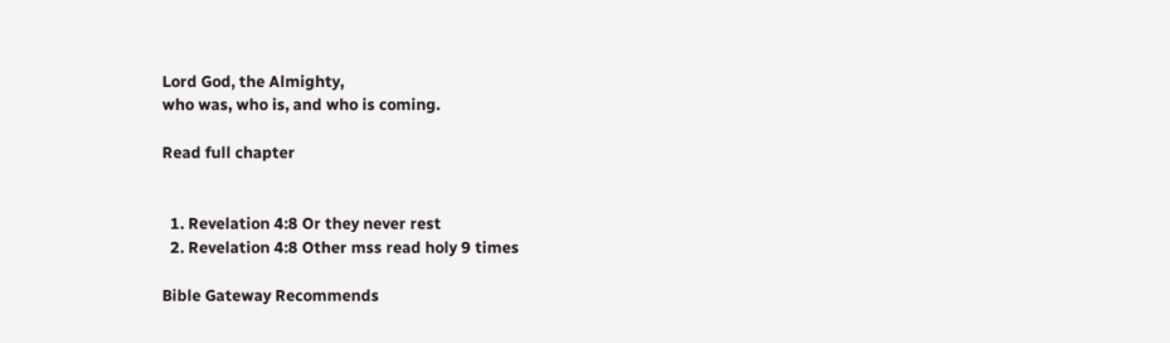Lord God, the Almighty,
who was, who is, and who is coming.

Read full chapter


  1. Revelation 4:8 Or they never rest
  2. Revelation 4:8 Other mss read holy 9 times

Bible Gateway Recommends